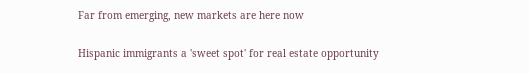Far from emerging, new markets are here now

Hispanic immigrants a 'sweet spot' for real estate opportunity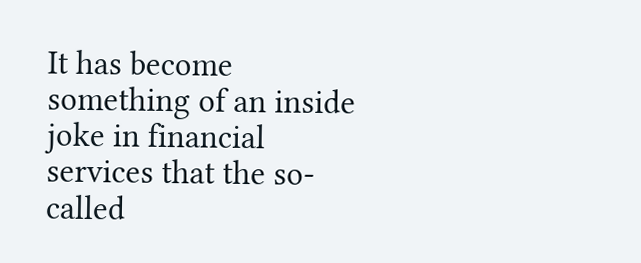It has become something of an inside joke in financial services that the so-called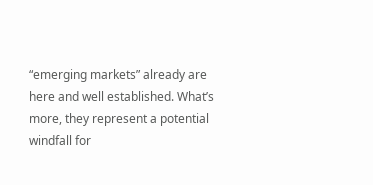“emerging markets” already are here and well established. What’s more, they represent a potential windfall for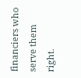financiers who serve them right.